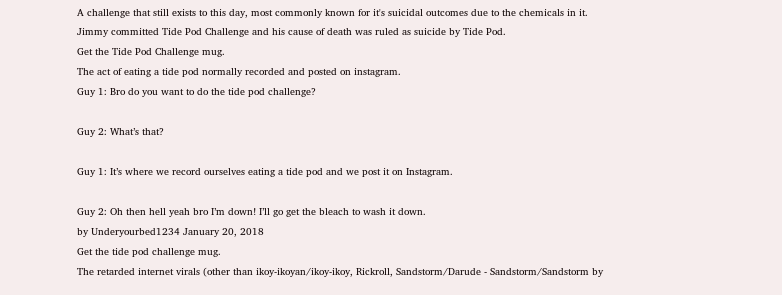A challenge that still exists to this day, most commonly known for it's suicidal outcomes due to the chemicals in it.
Jimmy committed Tide Pod Challenge and his cause of death was ruled as suicide by Tide Pod.
Get the Tide Pod Challenge mug.
The act of eating a tide pod normally recorded and posted on instagram.
Guy 1: Bro do you want to do the tide pod challenge?

Guy 2: What’s that?

Guy 1: It’s where we record ourselves eating a tide pod and we post it on Instagram.

Guy 2: Oh then hell yeah bro I’m down! I’ll go get the bleach to wash it down.
by Underyourbed1234 January 20, 2018
Get the tide pod challenge mug.
The retarded internet virals (other than ikoy-ikoyan/ikoy-ikoy, Rickroll, Sandstorm/Darude - Sandstorm/Sandstorm by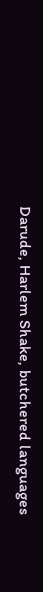Darude, Harlem Shake, butchered languages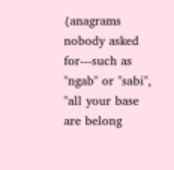{anagrams nobody asked for---such as "ngab" or "sabi", "all your base are belong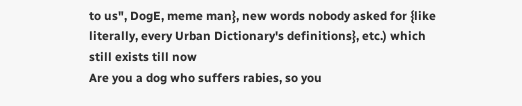to us", DogE, meme man}, new words nobody asked for {like literally, every Urban Dictionary's definitions}, etc.) which still exists till now
Are you a dog who suffers rabies, so you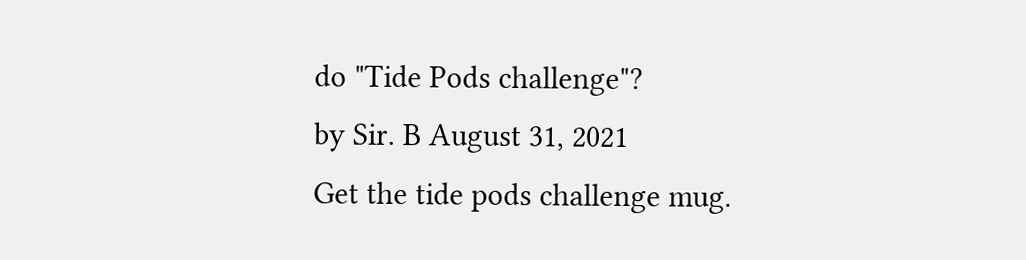do "Tide Pods challenge"?
by Sir. B August 31, 2021
Get the tide pods challenge mug.